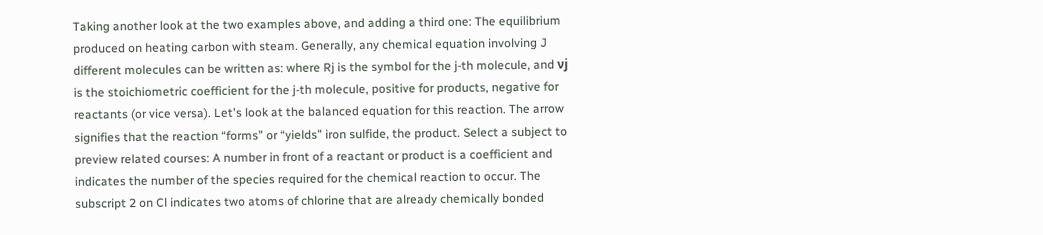Taking another look at the two examples above, and adding a third one: The equilibrium produced on heating carbon with steam. Generally, any chemical equation involving J different molecules can be written as: where Rj is the symbol for the j-th molecule, and νj is the stoichiometric coefficient for the j-th molecule, positive for products, negative for reactants (or vice versa). Let's look at the balanced equation for this reaction. The arrow signifies that the reaction “forms” or “yields” iron sulfide, the product. Select a subject to preview related courses: A number in front of a reactant or product is a coefficient and indicates the number of the species required for the chemical reaction to occur. The subscript 2 on Cl indicates two atoms of chlorine that are already chemically bonded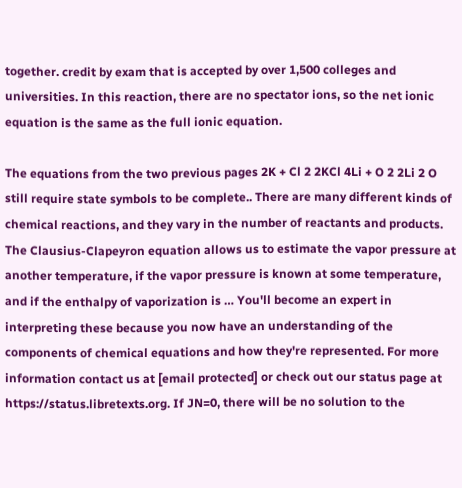together. credit by exam that is accepted by over 1,500 colleges and universities. In this reaction, there are no spectator ions, so the net ionic equation is the same as the full ionic equation.

The equations from the two previous pages 2K + Cl 2 2KCl 4Li + O 2 2Li 2 O still require state symbols to be complete.. There are many different kinds of chemical reactions, and they vary in the number of reactants and products. The Clausius-Clapeyron equation allows us to estimate the vapor pressure at another temperature, if the vapor pressure is known at some temperature, and if the enthalpy of vaporization is … You'll become an expert in interpreting these because you now have an understanding of the components of chemical equations and how they're represented. For more information contact us at [email protected] or check out our status page at https://status.libretexts.org. If JN=0, there will be no solution to the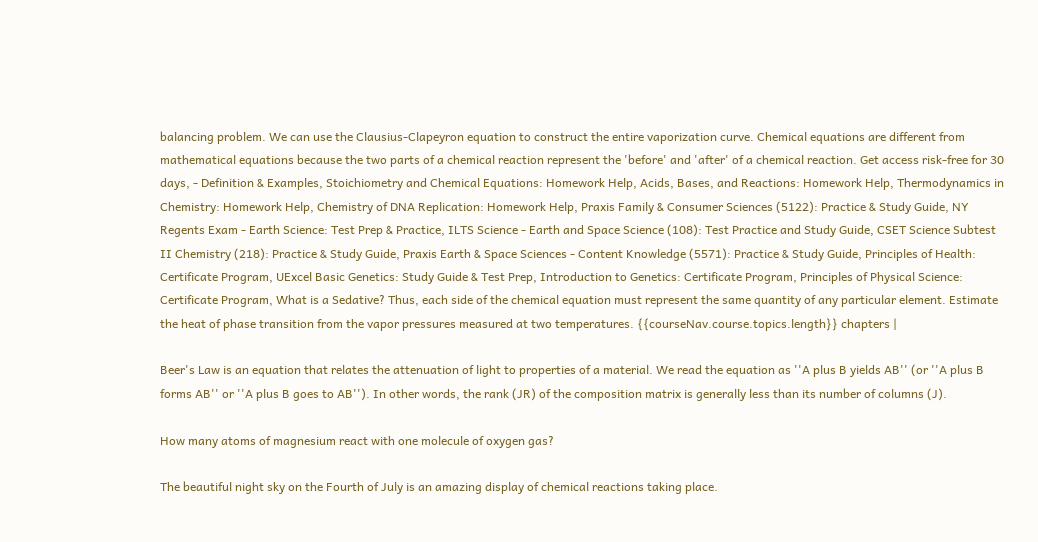balancing problem. We can use the Clausius-Clapeyron equation to construct the entire vaporization curve. Chemical equations are different from mathematical equations because the two parts of a chemical reaction represent the 'before' and 'after' of a chemical reaction. Get access risk-free for 30 days, - Definition & Examples, Stoichiometry and Chemical Equations: Homework Help, Acids, Bases, and Reactions: Homework Help, Thermodynamics in Chemistry: Homework Help, Chemistry of DNA Replication: Homework Help, Praxis Family & Consumer Sciences (5122): Practice & Study Guide, NY Regents Exam - Earth Science: Test Prep & Practice, ILTS Science - Earth and Space Science (108): Test Practice and Study Guide, CSET Science Subtest II Chemistry (218): Practice & Study Guide, Praxis Earth & Space Sciences - Content Knowledge (5571): Practice & Study Guide, Principles of Health: Certificate Program, UExcel Basic Genetics: Study Guide & Test Prep, Introduction to Genetics: Certificate Program, Principles of Physical Science: Certificate Program, What is a Sedative? Thus, each side of the chemical equation must represent the same quantity of any particular element. Estimate the heat of phase transition from the vapor pressures measured at two temperatures. {{courseNav.course.topics.length}} chapters |

Beer's Law is an equation that relates the attenuation of light to properties of a material. We read the equation as ''A plus B yields AB'' (or ''A plus B forms AB'' or ''A plus B goes to AB''). In other words, the rank (JR) of the composition matrix is generally less than its number of columns (J).

How many atoms of magnesium react with one molecule of oxygen gas?

The beautiful night sky on the Fourth of July is an amazing display of chemical reactions taking place.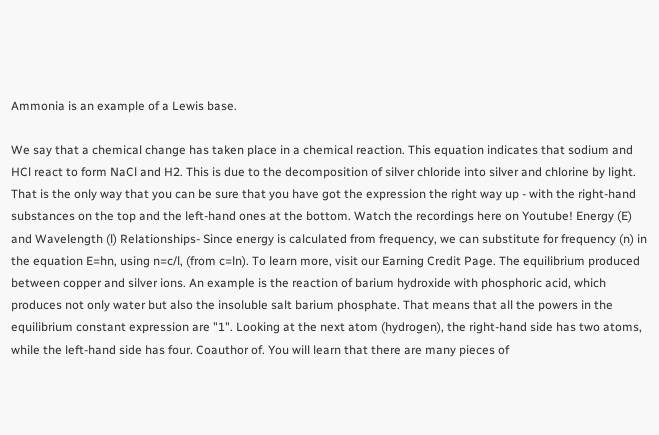Ammonia is an example of a Lewis base.

We say that a chemical change has taken place in a chemical reaction. This equation indicates that sodium and HCl react to form NaCl and H2. This is due to the decomposition of silver chloride into silver and chlorine by light. That is the only way that you can be sure that you have got the expression the right way up - with the right-hand substances on the top and the left-hand ones at the bottom. Watch the recordings here on Youtube! Energy (E) and Wavelength (l) Relationships- Since energy is calculated from frequency, we can substitute for frequency (n) in the equation E=hn, using n=c/l, (from c=ln). To learn more, visit our Earning Credit Page. The equilibrium produced between copper and silver ions. An example is the reaction of barium hydroxide with phosphoric acid, which produces not only water but also the insoluble salt barium phosphate. That means that all the powers in the equilibrium constant expression are "1". Looking at the next atom (hydrogen), the right-hand side has two atoms, while the left-hand side has four. Coauthor of. You will learn that there are many pieces of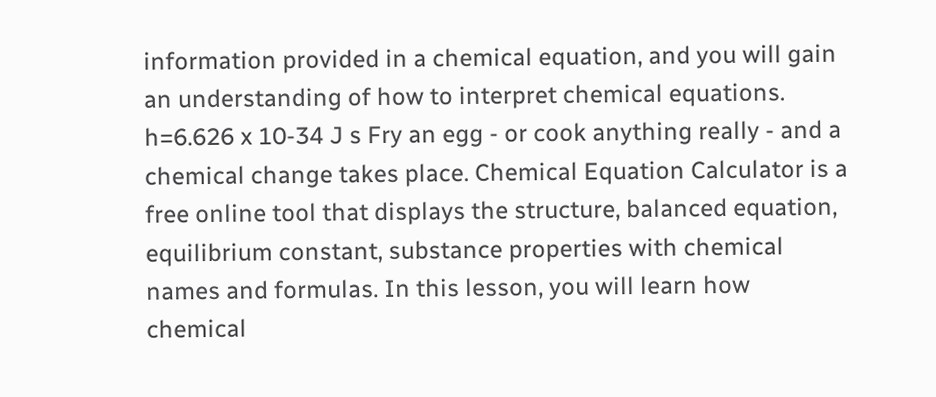information provided in a chemical equation, and you will gain an understanding of how to interpret chemical equations. h=6.626 x 10-34 J s Fry an egg - or cook anything really - and a chemical change takes place. Chemical Equation Calculator is a free online tool that displays the structure, balanced equation, equilibrium constant, substance properties with chemical names and formulas. In this lesson, you will learn how chemical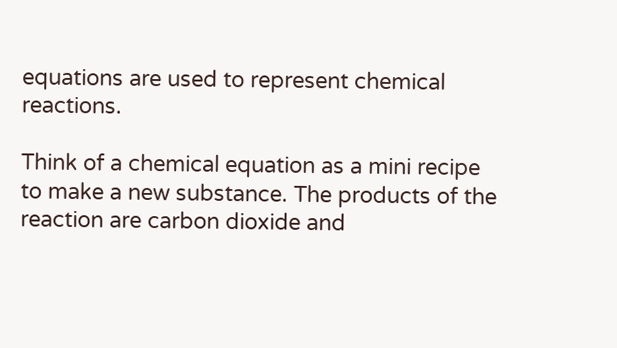equations are used to represent chemical reactions.

Think of a chemical equation as a mini recipe to make a new substance. The products of the reaction are carbon dioxide and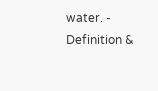water. - Definition &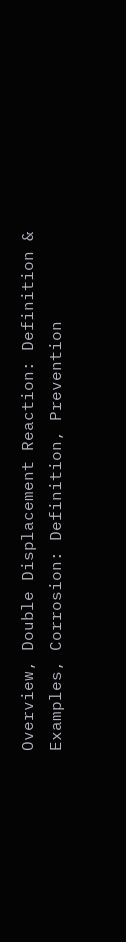Overview, Double Displacement Reaction: Definition & Examples, Corrosion: Definition, Prevention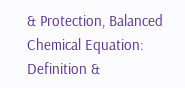& Protection, Balanced Chemical Equation: Definition &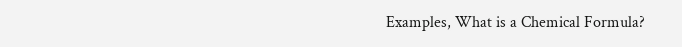Examples, What is a Chemical Formula?